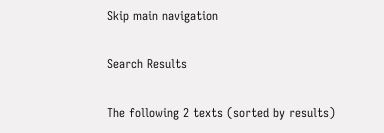Skip main navigation

Search Results

The following 2 texts (sorted by results)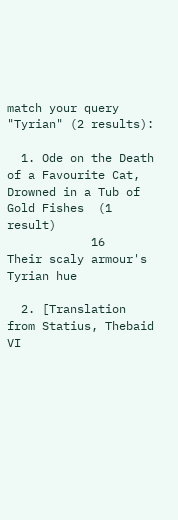match your query "Tyrian" (2 results):

  1. Ode on the Death of a Favourite Cat, Drowned in a Tub of Gold Fishes  (1 result)
            16    Their scaly armour's Tyrian hue

  2. [Translation from Statius, Thebaid VI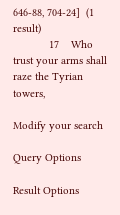646-88, 704-24]  (1 result)
            17    Who trust your arms shall raze the Tyrian towers,

Modify your search

Query Options

Result Options